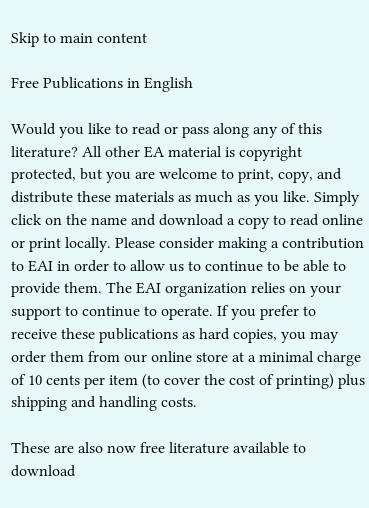Skip to main content

Free Publications in English

Would you like to read or pass along any of this literature? All other EA material is copyright protected, but you are welcome to print, copy, and distribute these materials as much as you like. Simply click on the name and download a copy to read online or print locally. Please consider making a contribution to EAI in order to allow us to continue to be able to provide them. The EAI organization relies on your support to continue to operate. If you prefer to receive these publications as hard copies, you may order them from our online store at a minimal charge of 10 cents per item (to cover the cost of printing) plus shipping and handling costs.

These are also now free literature available to download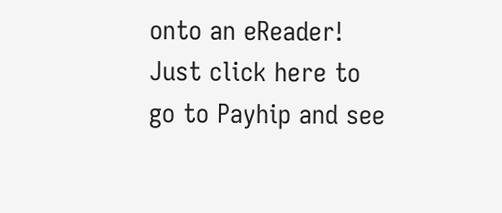onto an eReader! Just click here to go to Payhip and see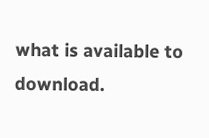what is available to download.